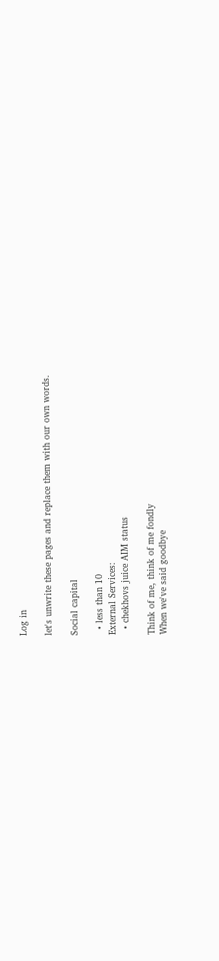Log in

let's unwrite these pages and replace them with our own words.

Social capital

  • less than 10
External Services:
  • chekhovs juice AIM status

Think of me, think of me fondly
When we've said goodbye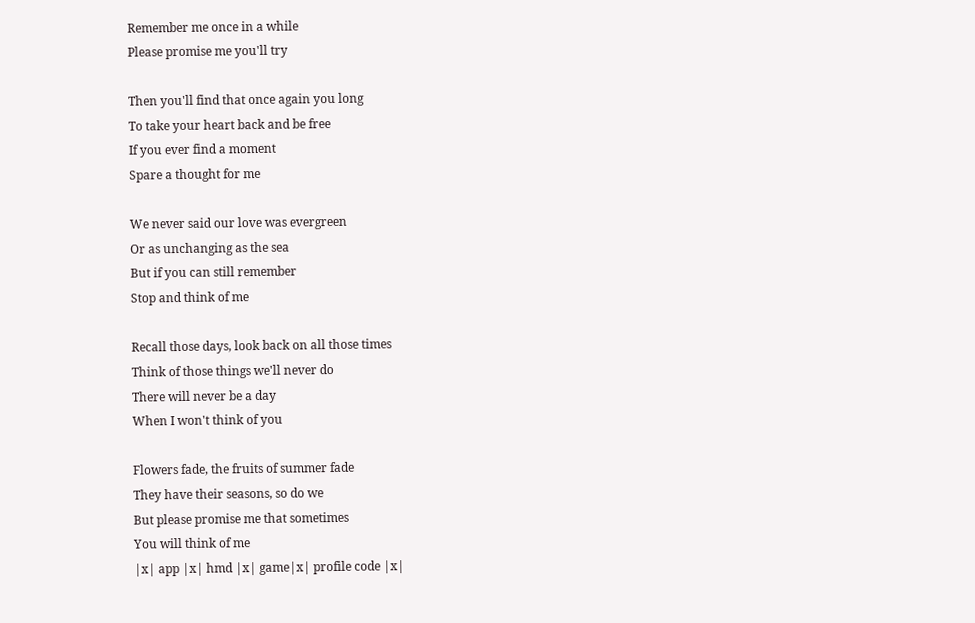Remember me once in a while
Please promise me you'll try

Then you'll find that once again you long
To take your heart back and be free
If you ever find a moment
Spare a thought for me

We never said our love was evergreen
Or as unchanging as the sea
But if you can still remember
Stop and think of me

Recall those days, look back on all those times
Think of those things we'll never do
There will never be a day
When I won't think of you

Flowers fade, the fruits of summer fade
They have their seasons, so do we
But please promise me that sometimes
You will think of me
|x| app |x| hmd |x| game|x| profile code |x|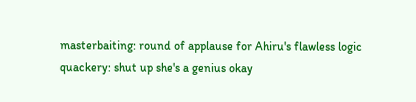masterbaiting: round of applause for Ahiru's flawless logic
quackery: shut up she's a genius okay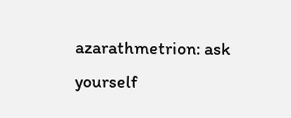azarathmetrion: ask yourself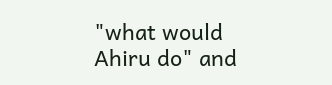"what would Ahiru do" and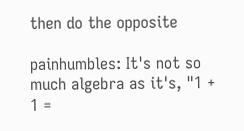then do the opposite

painhumbles: It's not so much algebra as it's, "1 + 1 =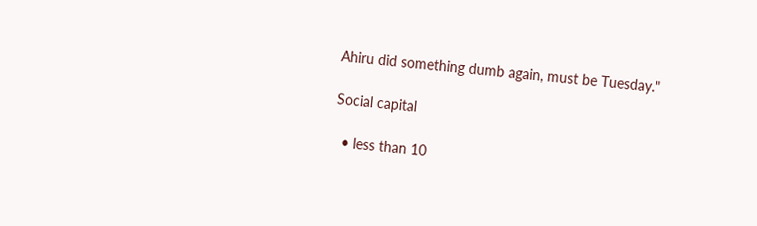Ahiru did something dumb again, must be Tuesday."

Social capital

  • less than 10